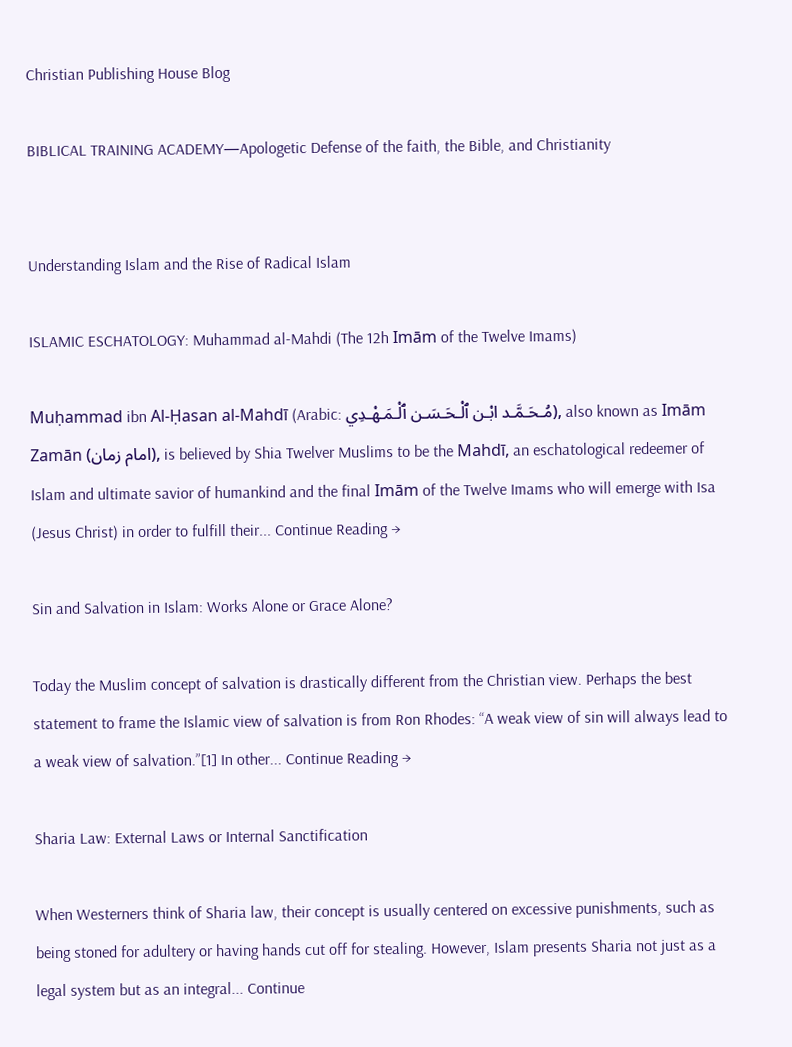Christian Publishing House Blog

BIBLICAL TRAINING ACADEMY—Apologetic Defense of the faith, the Bible, and Christianity


Understanding Islam and the Rise of Radical Islam

ISLAMIC ESCHATOLOGY: Muhammad al-Mahdi (The 12h Imām of the Twelve Imams)

Muḥammad ibn Al-Ḥasan al-Mahdī (Arabic: مُـحَـمَّـد ابْـن ٱلْـحَـسَـن ٱلْـمَـهْـدِي), also known as Imām Zamān (امام زمان), is believed by Shia Twelver Muslims to be the Mahdī, an eschatological redeemer of Islam and ultimate savior of humankind and the final Imām of the Twelve Imams who will emerge with Isa (Jesus Christ) in order to fulfill their... Continue Reading →

Sin and Salvation in Islam: Works Alone or Grace Alone?

Today the Muslim concept of salvation is drastically different from the Christian view. Perhaps the best statement to frame the Islamic view of salvation is from Ron Rhodes: “A weak view of sin will always lead to a weak view of salvation.”[1] In other... Continue Reading →

Sharia Law: External Laws or Internal Sanctification

When Westerners think of Sharia law, their concept is usually centered on excessive punishments, such as being stoned for adultery or having hands cut off for stealing. However, Islam presents Sharia not just as a legal system but as an integral... Continue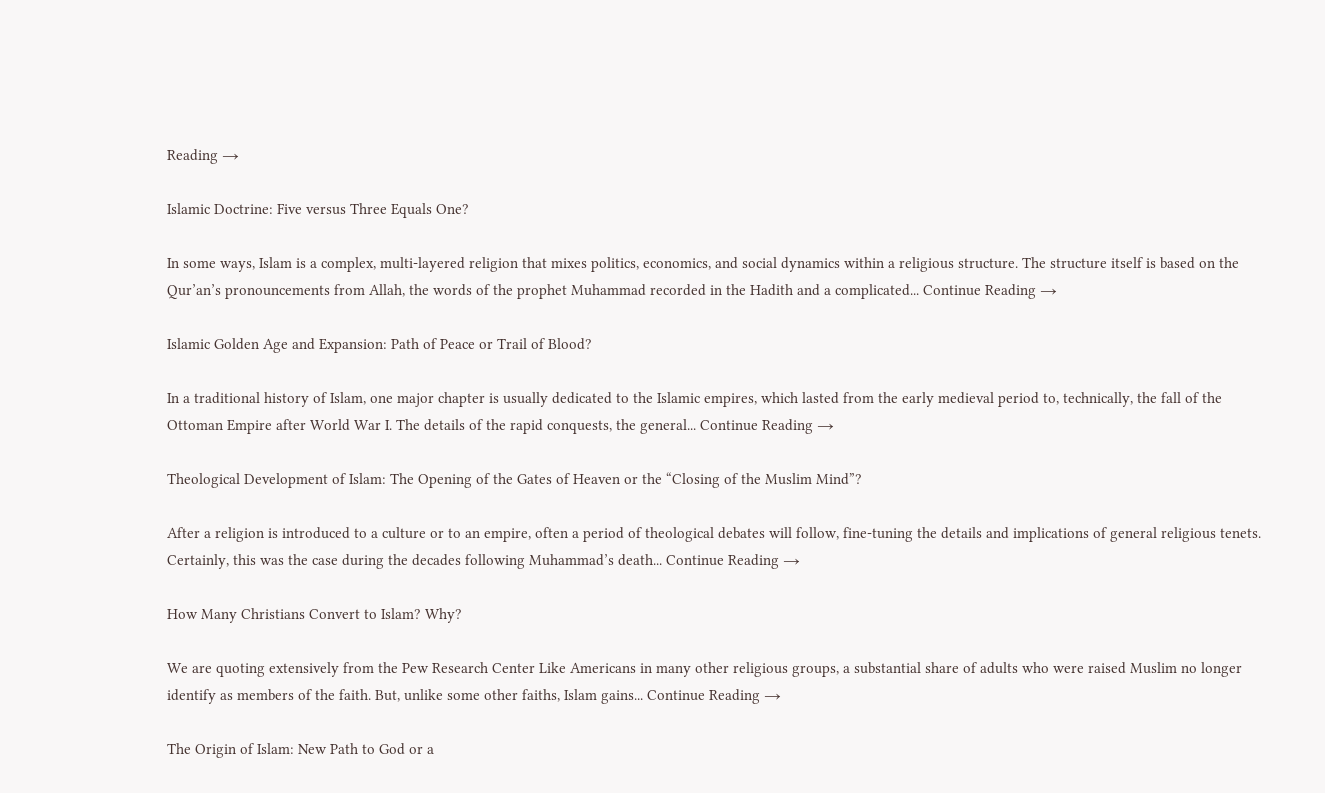Reading →

Islamic Doctrine: Five versus Three Equals One?

In some ways, Islam is a complex, multi-layered religion that mixes politics, economics, and social dynamics within a religious structure. The structure itself is based on the Qur’an’s pronouncements from Allah, the words of the prophet Muhammad recorded in the Hadith and a complicated... Continue Reading →

Islamic Golden Age and Expansion: Path of Peace or Trail of Blood?

In a traditional history of Islam, one major chapter is usually dedicated to the Islamic empires, which lasted from the early medieval period to, technically, the fall of the Ottoman Empire after World War I. The details of the rapid conquests, the general... Continue Reading →

Theological Development of Islam: The Opening of the Gates of Heaven or the “Closing of the Muslim Mind”?

After a religion is introduced to a culture or to an empire, often a period of theological debates will follow, fine-tuning the details and implications of general religious tenets. Certainly, this was the case during the decades following Muhammad’s death... Continue Reading →

How Many Christians Convert to Islam? Why?

We are quoting extensively from the Pew Research Center Like Americans in many other religious groups, a substantial share of adults who were raised Muslim no longer identify as members of the faith. But, unlike some other faiths, Islam gains... Continue Reading →

The Origin of Islam: New Path to God or a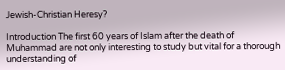Jewish-Christian Heresy?

Introduction The first 60 years of Islam after the death of Muhammad are not only interesting to study but vital for a thorough understanding of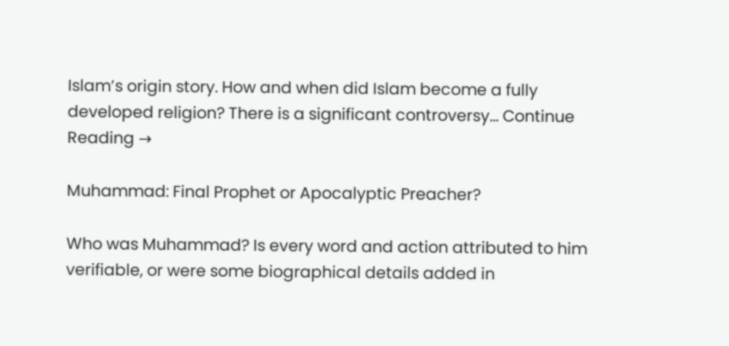Islam’s origin story. How and when did Islam become a fully developed religion? There is a significant controversy... Continue Reading →

Muhammad: Final Prophet or Apocalyptic Preacher?

Who was Muhammad? Is every word and action attributed to him verifiable, or were some biographical details added in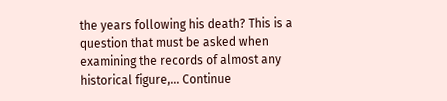the years following his death? This is a question that must be asked when examining the records of almost any historical figure,... Continue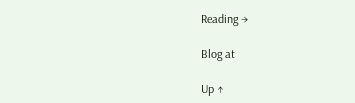Reading →

Blog at

Up ↑